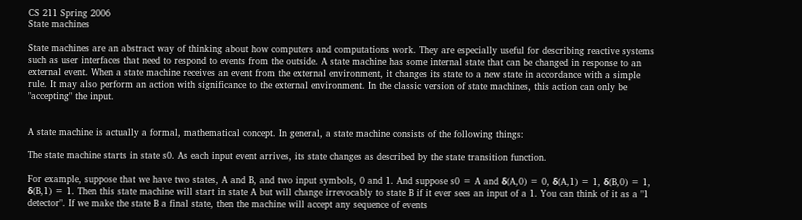CS 211 Spring 2006
State machines

State machines are an abstract way of thinking about how computers and computations work. They are especially useful for describing reactive systems such as user interfaces that need to respond to events from the outside. A state machine has some internal state that can be changed in response to an external event. When a state machine receives an event from the external environment, it changes its state to a new state in accordance with a simple rule. It may also perform an action with significance to the external environment. In the classic version of state machines, this action can only be "accepting" the input.


A state machine is actually a formal, mathematical concept. In general, a state machine consists of the following things:

The state machine starts in state s0. As each input event arrives, its state changes as described by the state transition function.

For example, suppose that we have two states, A and B, and two input symbols, 0 and 1. And suppose s0 = A and δ(A,0) = 0, δ(A,1) = 1, δ(B,0) = 1, δ(B,1) = 1. Then this state machine will start in state A but will change irrevocably to state B if it ever sees an input of a 1. You can think of it as a "1 detector". If we make the state B a final state, then the machine will accept any sequence of events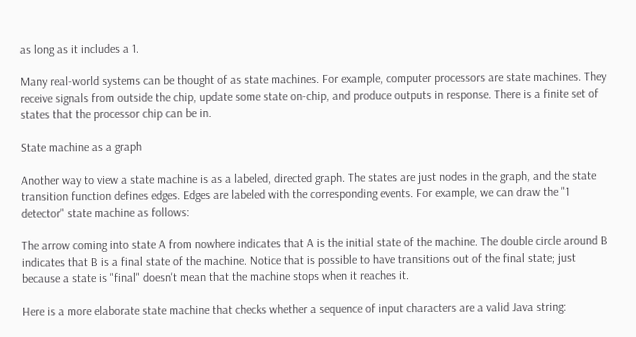as long as it includes a 1.

Many real-world systems can be thought of as state machines. For example, computer processors are state machines. They receive signals from outside the chip, update some state on-chip, and produce outputs in response. There is a finite set of states that the processor chip can be in.

State machine as a graph

Another way to view a state machine is as a labeled, directed graph. The states are just nodes in the graph, and the state transition function defines edges. Edges are labeled with the corresponding events. For example, we can draw the "1 detector" state machine as follows:

The arrow coming into state A from nowhere indicates that A is the initial state of the machine. The double circle around B indicates that B is a final state of the machine. Notice that is possible to have transitions out of the final state; just because a state is "final" doesn't mean that the machine stops when it reaches it.

Here is a more elaborate state machine that checks whether a sequence of input characters are a valid Java string: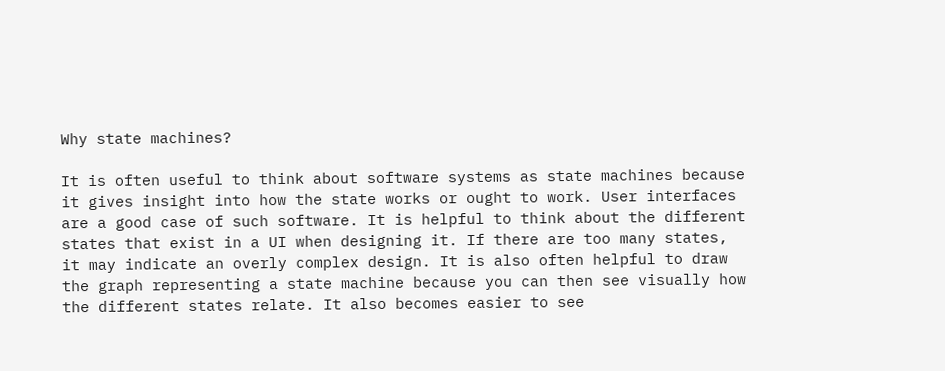Why state machines?

It is often useful to think about software systems as state machines because it gives insight into how the state works or ought to work. User interfaces are a good case of such software. It is helpful to think about the different states that exist in a UI when designing it. If there are too many states, it may indicate an overly complex design. It is also often helpful to draw the graph representing a state machine because you can then see visually how the different states relate. It also becomes easier to see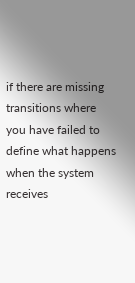if there are missing transitions where you have failed to define what happens when the system receives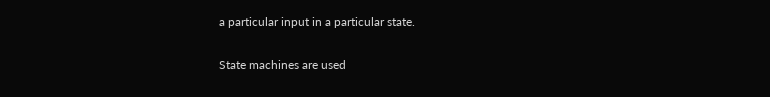a particular input in a particular state.

State machines are used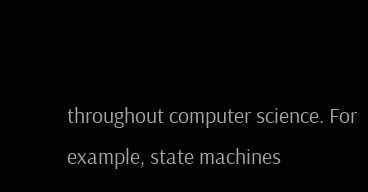throughout computer science. For example, state machines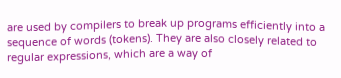are used by compilers to break up programs efficiently into a sequence of words (tokens). They are also closely related to regular expressions, which are a way of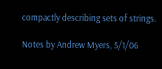compactly describing sets of strings.

Notes by Andrew Myers, 5/1/06